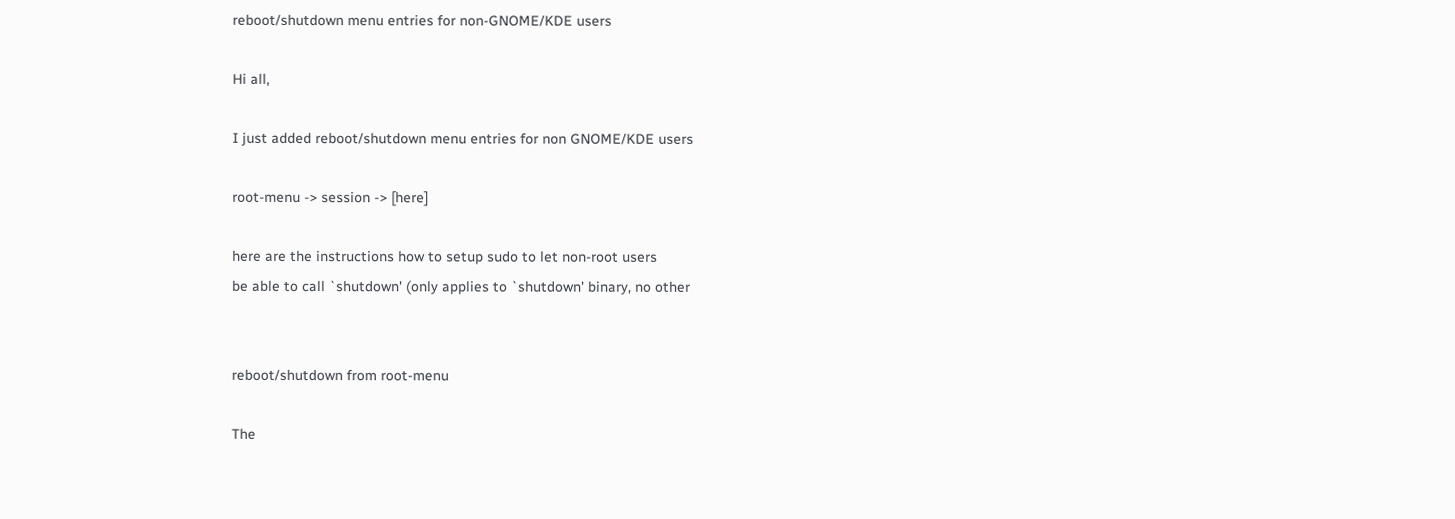reboot/shutdown menu entries for non-GNOME/KDE users

Hi all,

I just added reboot/shutdown menu entries for non GNOME/KDE users

root-menu -> session -> [here]

here are the instructions how to setup sudo to let non-root users
be able to call `shutdown' (only applies to `shutdown' binary, no other


reboot/shutdown from root-menu

The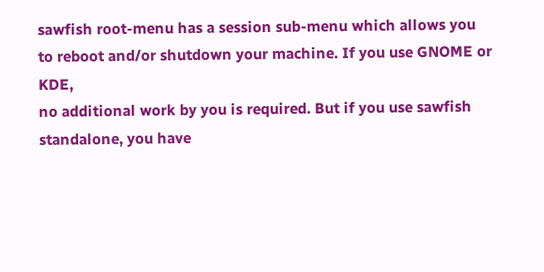sawfish root-menu has a session sub-menu which allows you
to reboot and/or shutdown your machine. If you use GNOME or KDE,
no additional work by you is required. But if you use sawfish
standalone, you have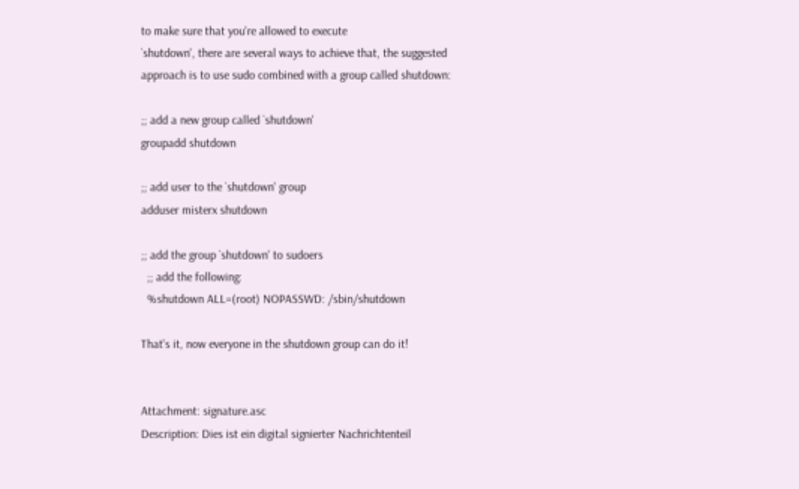to make sure that you're allowed to execute
`shutdown', there are several ways to achieve that, the suggested
approach is to use sudo combined with a group called shutdown:

;; add a new group called `shutdown'
groupadd shutdown

;; add user to the `shutdown' group
adduser misterx shutdown

;; add the group `shutdown' to sudoers
  ;; add the following:
  %shutdown ALL=(root) NOPASSWD: /sbin/shutdown

That's it, now everyone in the shutdown group can do it!


Attachment: signature.asc
Description: Dies ist ein digital signierter Nachrichtenteil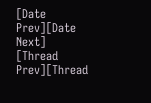[Date Prev][Date Next]   [Thread Prev][Thread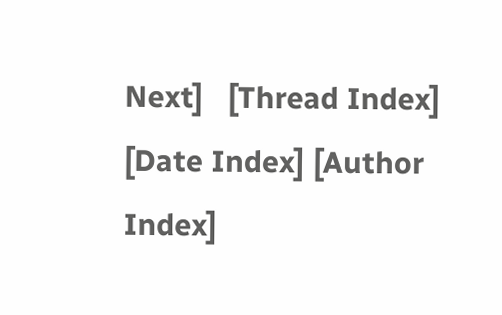Next]   [Thread Index] [Date Index] [Author Index]